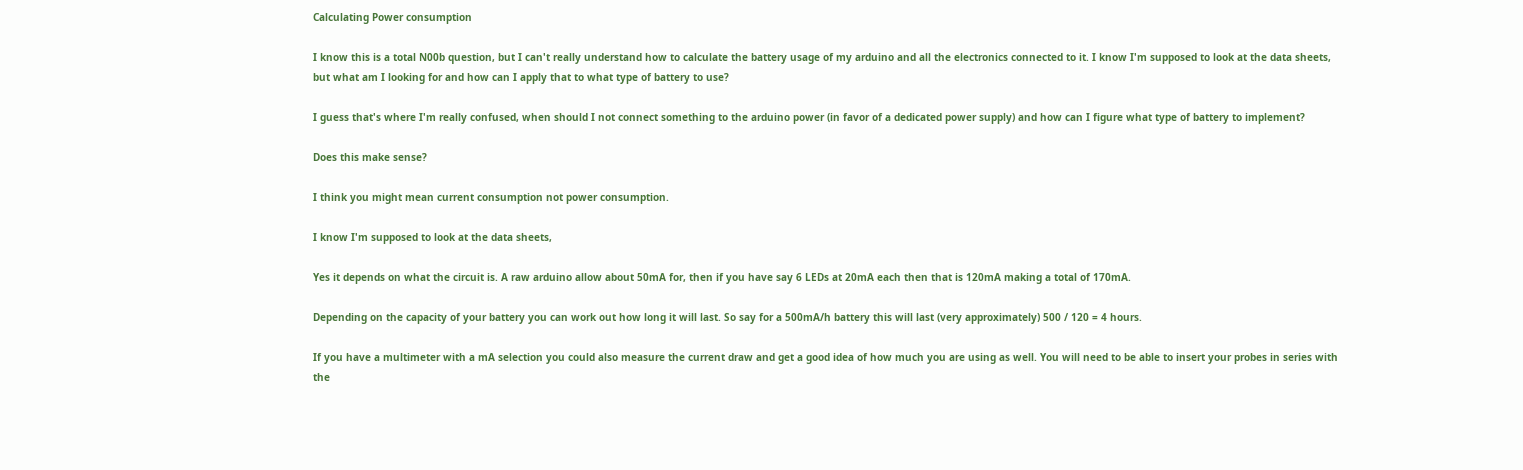Calculating Power consumption

I know this is a total N00b question, but I can't really understand how to calculate the battery usage of my arduino and all the electronics connected to it. I know I'm supposed to look at the data sheets, but what am I looking for and how can I apply that to what type of battery to use?

I guess that's where I'm really confused, when should I not connect something to the arduino power (in favor of a dedicated power supply) and how can I figure what type of battery to implement?

Does this make sense?

I think you might mean current consumption not power consumption.

I know I'm supposed to look at the data sheets,

Yes it depends on what the circuit is. A raw arduino allow about 50mA for, then if you have say 6 LEDs at 20mA each then that is 120mA making a total of 170mA.

Depending on the capacity of your battery you can work out how long it will last. So say for a 500mA/h battery this will last (very approximately) 500 / 120 = 4 hours.

If you have a multimeter with a mA selection you could also measure the current draw and get a good idea of how much you are using as well. You will need to be able to insert your probes in series with the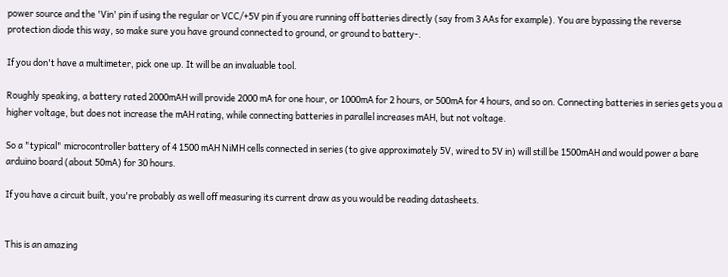power source and the 'Vin' pin if using the regular or VCC/+5V pin if you are running off batteries directly (say from 3 AAs for example). You are bypassing the reverse protection diode this way, so make sure you have ground connected to ground, or ground to battery-.

If you don't have a multimeter, pick one up. It will be an invaluable tool.

Roughly speaking, a battery rated 2000mAH will provide 2000 mA for one hour, or 1000mA for 2 hours, or 500mA for 4 hours, and so on. Connecting batteries in series gets you a higher voltage, but does not increase the mAH rating, while connecting batteries in parallel increases mAH, but not voltage.

So a "typical" microcontroller battery of 4 1500 mAH NiMH cells connected in series (to give approximately 5V, wired to 5V in) will still be 1500mAH and would power a bare arduino board (about 50mA) for 30 hours.

If you have a circuit built, you're probably as well off measuring its current draw as you would be reading datasheets.


This is an amazing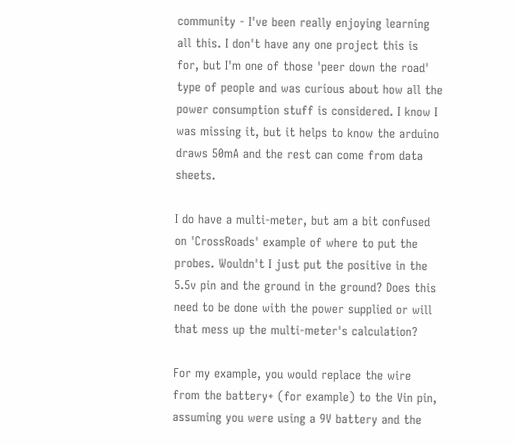community - I've been really enjoying learning all this. I don't have any one project this is for, but I'm one of those 'peer down the road' type of people and was curious about how all the power consumption stuff is considered. I know I was missing it, but it helps to know the arduino draws 50mA and the rest can come from data sheets.

I do have a multi-meter, but am a bit confused on 'CrossRoads' example of where to put the probes. Wouldn't I just put the positive in the 5.5v pin and the ground in the ground? Does this need to be done with the power supplied or will that mess up the multi-meter's calculation?

For my example, you would replace the wire from the battery+ (for example) to the Vin pin, assuming you were using a 9V battery and the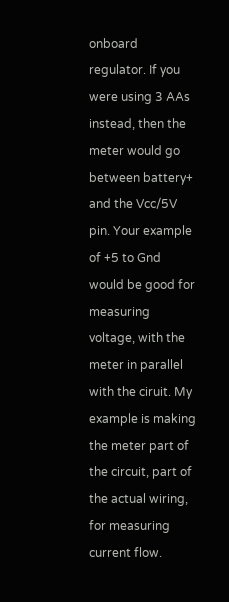onboard regulator. If you were using 3 AAs instead, then the meter would go between battery+ and the Vcc/5V pin. Your example of +5 to Gnd would be good for measuring voltage, with the meter in parallel with the ciruit. My example is making the meter part of the circuit, part of the actual wiring, for measuring current flow.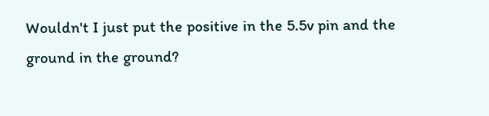Wouldn't I just put the positive in the 5.5v pin and the ground in the ground?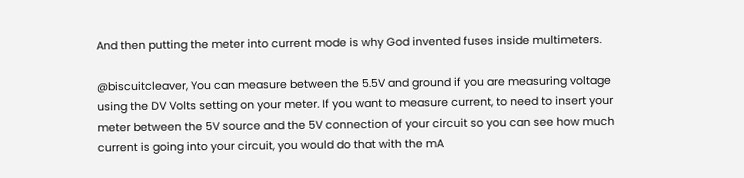And then putting the meter into current mode is why God invented fuses inside multimeters.

@biscuitcleaver, You can measure between the 5.5V and ground if you are measuring voltage using the DV Volts setting on your meter. If you want to measure current, to need to insert your meter between the 5V source and the 5V connection of your circuit so you can see how much current is going into your circuit, you would do that with the mA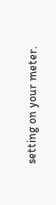setting on your meter.